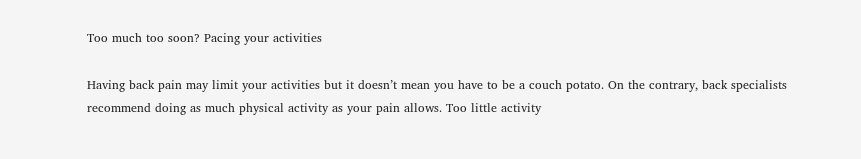Too much too soon? Pacing your activities

Having back pain may limit your activities but it doesn’t mean you have to be a couch potato. On the contrary, back specialists recommend doing as much physical activity as your pain allows. Too little activity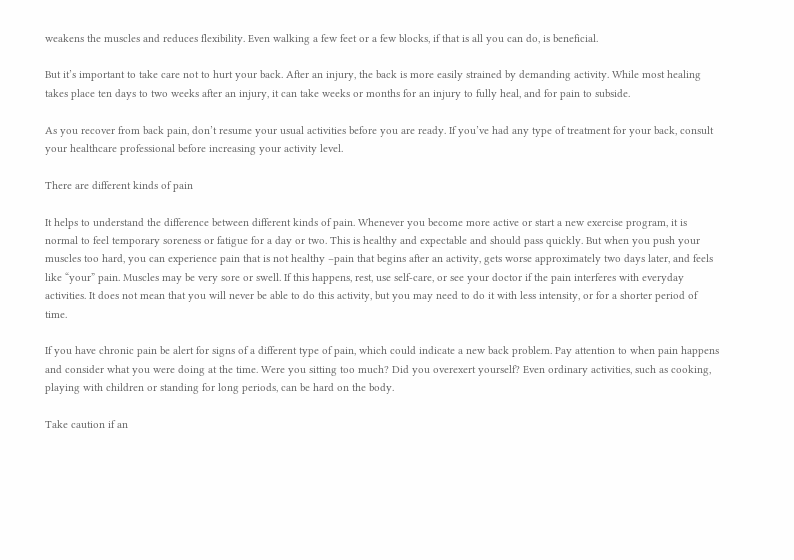weakens the muscles and reduces flexibility. Even walking a few feet or a few blocks, if that is all you can do, is beneficial.

But it’s important to take care not to hurt your back. After an injury, the back is more easily strained by demanding activity. While most healing takes place ten days to two weeks after an injury, it can take weeks or months for an injury to fully heal, and for pain to subside.

As you recover from back pain, don’t resume your usual activities before you are ready. If you’ve had any type of treatment for your back, consult your healthcare professional before increasing your activity level.

There are different kinds of pain

It helps to understand the difference between different kinds of pain. Whenever you become more active or start a new exercise program, it is normal to feel temporary soreness or fatigue for a day or two. This is healthy and expectable and should pass quickly. But when you push your muscles too hard, you can experience pain that is not healthy –pain that begins after an activity, gets worse approximately two days later, and feels like “your” pain. Muscles may be very sore or swell. If this happens, rest, use self-care, or see your doctor if the pain interferes with everyday activities. It does not mean that you will never be able to do this activity, but you may need to do it with less intensity, or for a shorter period of time.

If you have chronic pain be alert for signs of a different type of pain, which could indicate a new back problem. Pay attention to when pain happens and consider what you were doing at the time. Were you sitting too much? Did you overexert yourself? Even ordinary activities, such as cooking, playing with children or standing for long periods, can be hard on the body.

Take caution if an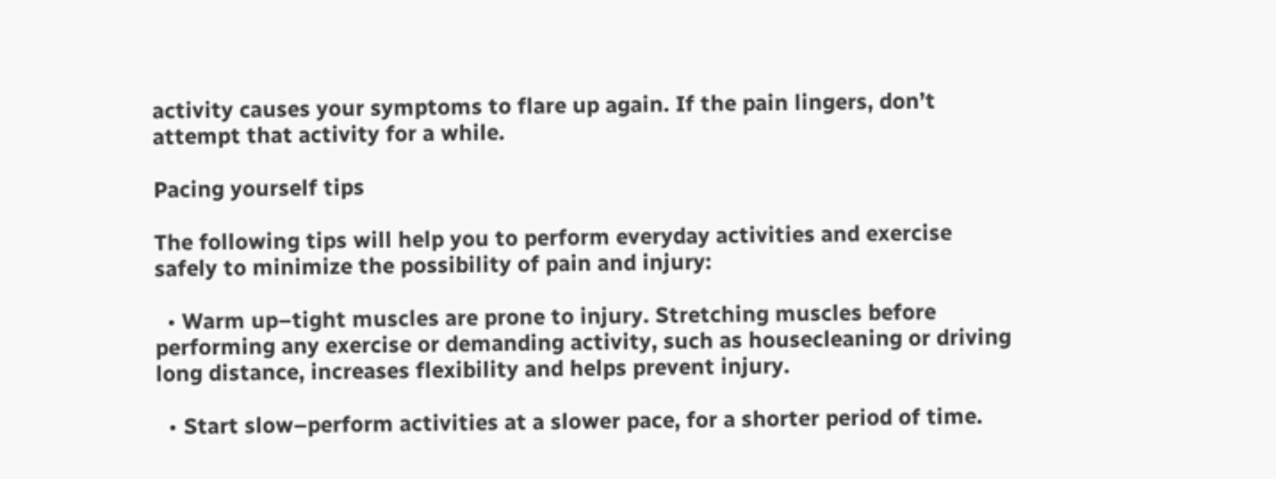activity causes your symptoms to flare up again. If the pain lingers, don’t attempt that activity for a while.

Pacing yourself tips

The following tips will help you to perform everyday activities and exercise safely to minimize the possibility of pain and injury:

  • Warm up–tight muscles are prone to injury. Stretching muscles before performing any exercise or demanding activity, such as housecleaning or driving long distance, increases flexibility and helps prevent injury.

  • Start slow–perform activities at a slower pace, for a shorter period of time.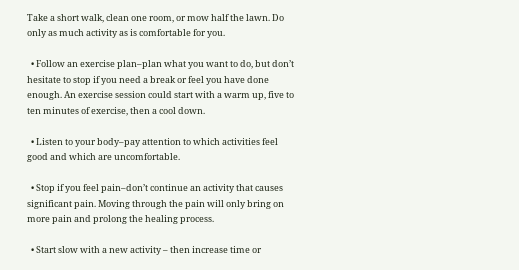Take a short walk, clean one room, or mow half the lawn. Do only as much activity as is comfortable for you.

  • Follow an exercise plan–plan what you want to do, but don’t hesitate to stop if you need a break or feel you have done enough. An exercise session could start with a warm up, five to ten minutes of exercise, then a cool down.

  • Listen to your body–pay attention to which activities feel good and which are uncomfortable.

  • Stop if you feel pain–don’t continue an activity that causes significant pain. Moving through the pain will only bring on more pain and prolong the healing process.

  • Start slow with a new activity – then increase time or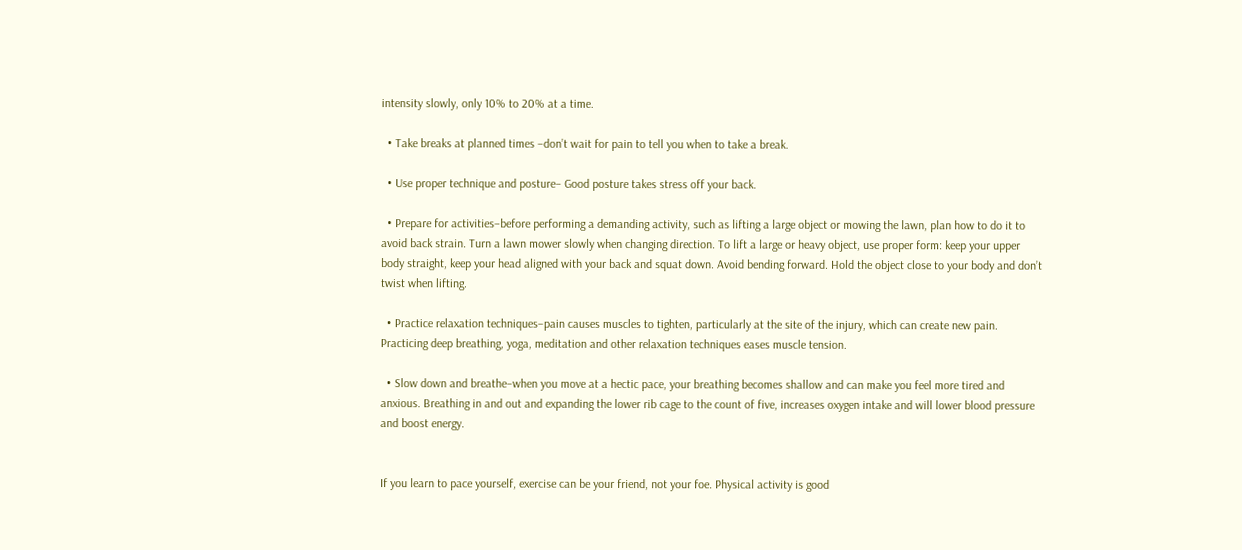intensity slowly, only 10% to 20% at a time.

  • Take breaks at planned times –don’t wait for pain to tell you when to take a break.

  • Use proper technique and posture– Good posture takes stress off your back.

  • Prepare for activities–before performing a demanding activity, such as lifting a large object or mowing the lawn, plan how to do it to avoid back strain. Turn a lawn mower slowly when changing direction. To lift a large or heavy object, use proper form: keep your upper body straight, keep your head aligned with your back and squat down. Avoid bending forward. Hold the object close to your body and don’t twist when lifting.

  • Practice relaxation techniques–pain causes muscles to tighten, particularly at the site of the injury, which can create new pain. Practicing deep breathing, yoga, meditation and other relaxation techniques eases muscle tension.

  • Slow down and breathe–when you move at a hectic pace, your breathing becomes shallow and can make you feel more tired and anxious. Breathing in and out and expanding the lower rib cage to the count of five, increases oxygen intake and will lower blood pressure and boost energy.


If you learn to pace yourself, exercise can be your friend, not your foe. Physical activity is good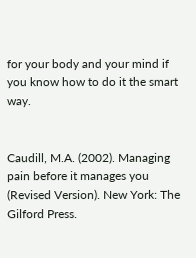for your body and your mind if you know how to do it the smart way.


Caudill, M.A. (2002). Managing pain before it manages you (Revised Version). New York: The Gilford Press.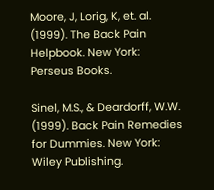Moore, J, Lorig, K, et. al. (1999). The Back Pain Helpbook. New York: Perseus Books.

Sinel, M.S., & Deardorff, W.W. (1999). Back Pain Remedies for Dummies. New York: Wiley Publishing.